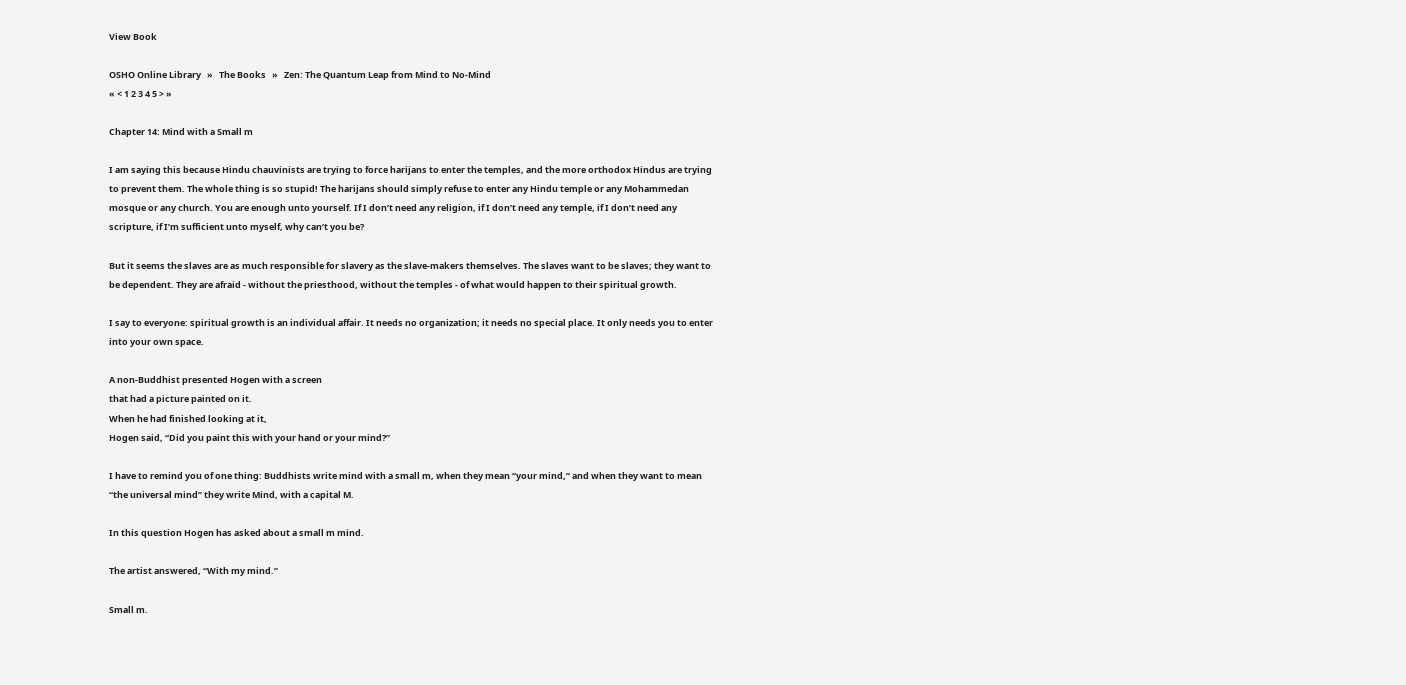View Book

OSHO Online Library   »   The Books   »   Zen: The Quantum Leap from Mind to No-Mind
« < 1 2 3 4 5 > »

Chapter 14: Mind with a Small m

I am saying this because Hindu chauvinists are trying to force harijans to enter the temples, and the more orthodox Hindus are trying to prevent them. The whole thing is so stupid! The harijans should simply refuse to enter any Hindu temple or any Mohammedan mosque or any church. You are enough unto yourself. If I don’t need any religion, if I don’t need any temple, if I don’t need any scripture, if I’m sufficient unto myself, why can’t you be?

But it seems the slaves are as much responsible for slavery as the slave-makers themselves. The slaves want to be slaves; they want to be dependent. They are afraid - without the priesthood, without the temples - of what would happen to their spiritual growth.

I say to everyone: spiritual growth is an individual affair. It needs no organization; it needs no special place. It only needs you to enter into your own space.

A non-Buddhist presented Hogen with a screen
that had a picture painted on it.
When he had finished looking at it,
Hogen said, “Did you paint this with your hand or your mind?”

I have to remind you of one thing: Buddhists write mind with a small m, when they mean “your mind,” and when they want to mean “the universal mind” they write Mind, with a capital M.

In this question Hogen has asked about a small m mind.

The artist answered, “With my mind.”

Small m.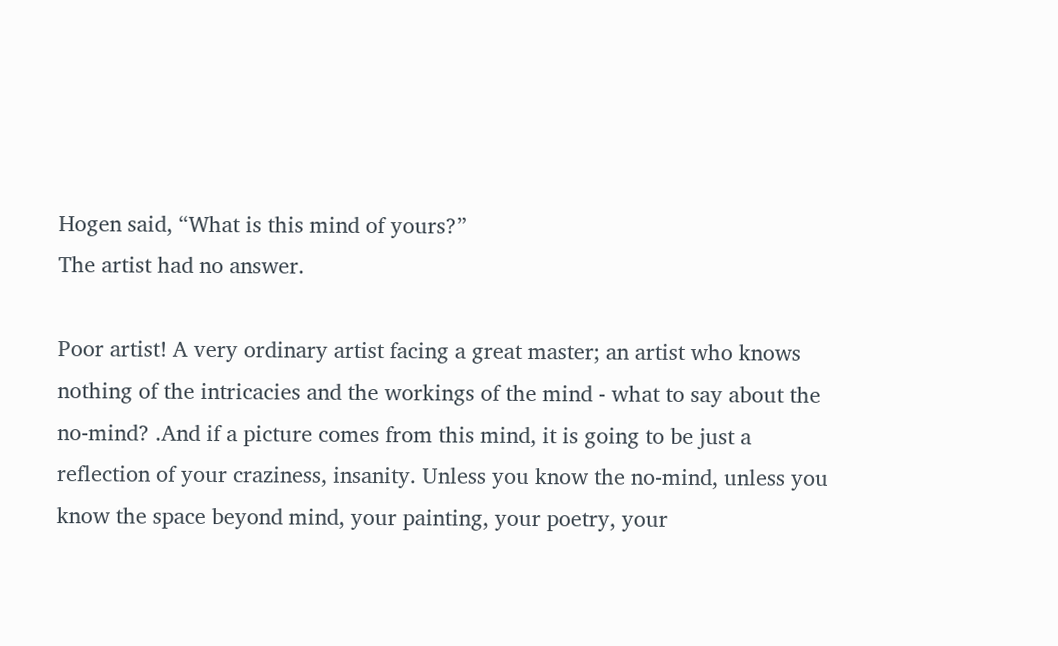Hogen said, “What is this mind of yours?”
The artist had no answer.

Poor artist! A very ordinary artist facing a great master; an artist who knows nothing of the intricacies and the workings of the mind - what to say about the no-mind? .And if a picture comes from this mind, it is going to be just a reflection of your craziness, insanity. Unless you know the no-mind, unless you know the space beyond mind, your painting, your poetry, your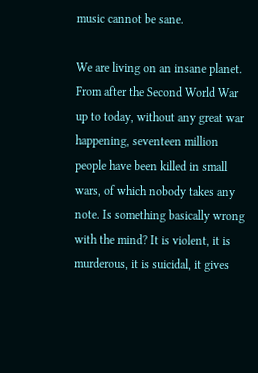music cannot be sane.

We are living on an insane planet. From after the Second World War up to today, without any great war happening, seventeen million people have been killed in small wars, of which nobody takes any note. Is something basically wrong with the mind? It is violent, it is murderous, it is suicidal, it gives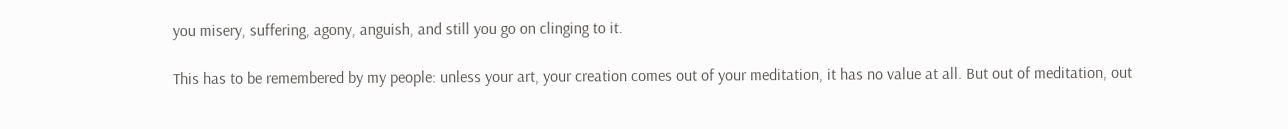you misery, suffering, agony, anguish, and still you go on clinging to it.

This has to be remembered by my people: unless your art, your creation comes out of your meditation, it has no value at all. But out of meditation, out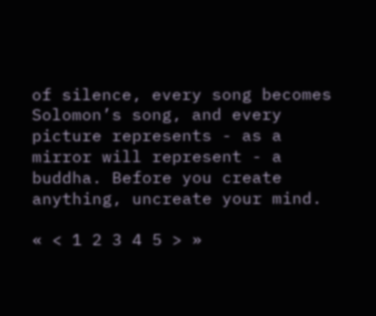of silence, every song becomes Solomon’s song, and every picture represents - as a mirror will represent - a buddha. Before you create anything, uncreate your mind.

« < 1 2 3 4 5 > »